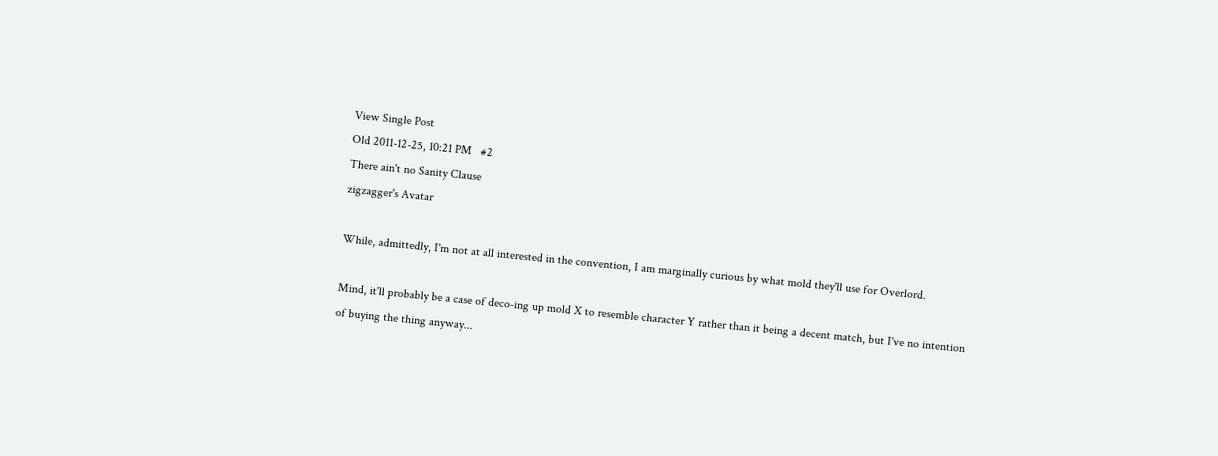View Single Post
Old 2011-12-25, 10:21 PM   #2
There ain't no Sanity Clause
zigzagger's Avatar

While, admittedly, I'm not at all interested in the convention, I am marginally curious by what mold they'll use for Overlord.

Mind, it'll probably be a case of deco-ing up mold X to resemble character Y rather than it being a decent match, but I've no intention of buying the thing anyway...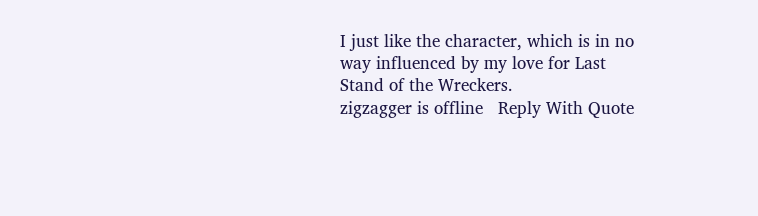I just like the character, which is in no way influenced by my love for Last Stand of the Wreckers.
zigzagger is offline   Reply With Quote